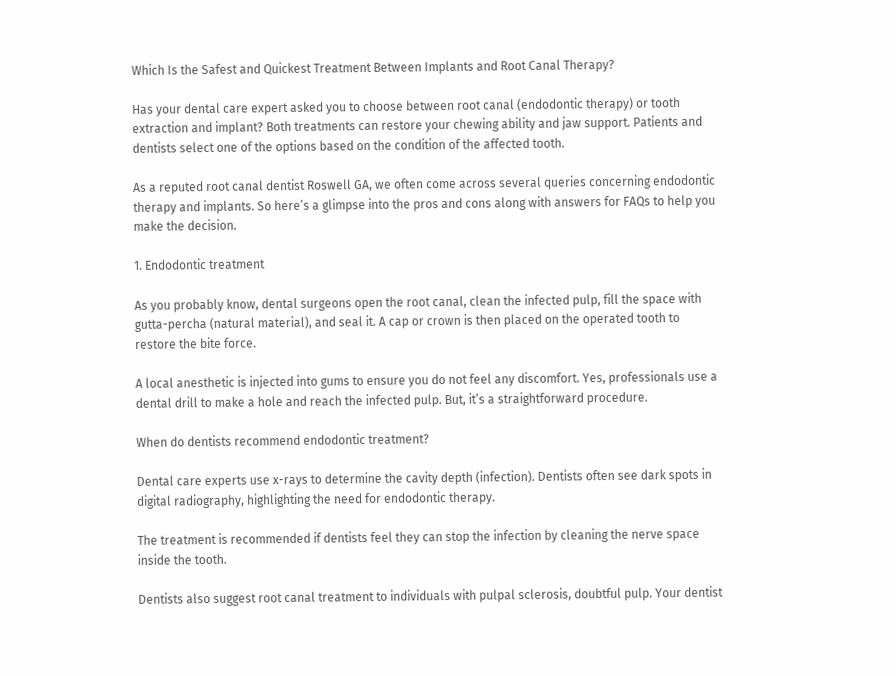Which Is the Safest and Quickest Treatment Between Implants and Root Canal Therapy?

Has your dental care expert asked you to choose between root canal (endodontic therapy) or tooth extraction and implant? Both treatments can restore your chewing ability and jaw support. Patients and dentists select one of the options based on the condition of the affected tooth.

As a reputed root canal dentist Roswell GA, we often come across several queries concerning endodontic therapy and implants. So here’s a glimpse into the pros and cons along with answers for FAQs to help you make the decision.

1. Endodontic treatment

As you probably know, dental surgeons open the root canal, clean the infected pulp, fill the space with gutta-percha (natural material), and seal it. A cap or crown is then placed on the operated tooth to restore the bite force.

A local anesthetic is injected into gums to ensure you do not feel any discomfort. Yes, professionals use a dental drill to make a hole and reach the infected pulp. But, it’s a straightforward procedure.

When do dentists recommend endodontic treatment?

Dental care experts use x-rays to determine the cavity depth (infection). Dentists often see dark spots in digital radiography, highlighting the need for endodontic therapy.

The treatment is recommended if dentists feel they can stop the infection by cleaning the nerve space inside the tooth.

Dentists also suggest root canal treatment to individuals with pulpal sclerosis, doubtful pulp. Your dentist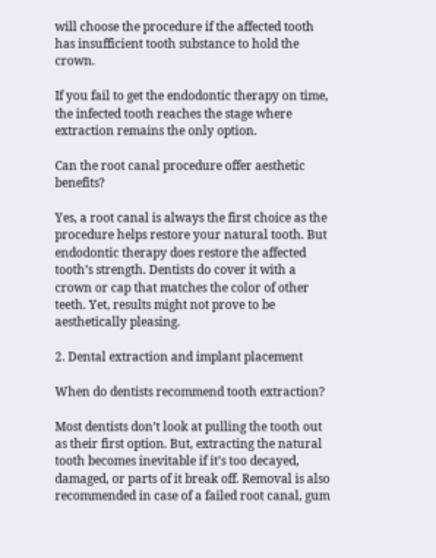will choose the procedure if the affected tooth has insufficient tooth substance to hold the crown.

If you fail to get the endodontic therapy on time, the infected tooth reaches the stage where extraction remains the only option.

Can the root canal procedure offer aesthetic benefits?

Yes, a root canal is always the first choice as the procedure helps restore your natural tooth. But endodontic therapy does restore the affected tooth’s strength. Dentists do cover it with a crown or cap that matches the color of other teeth. Yet, results might not prove to be aesthetically pleasing.

2. Dental extraction and implant placement

When do dentists recommend tooth extraction?

Most dentists don’t look at pulling the tooth out as their first option. But, extracting the natural tooth becomes inevitable if it’s too decayed, damaged, or parts of it break off. Removal is also recommended in case of a failed root canal, gum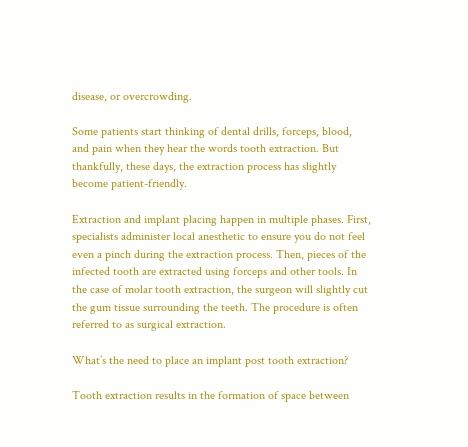disease, or overcrowding.

Some patients start thinking of dental drills, forceps, blood, and pain when they hear the words tooth extraction. But thankfully, these days, the extraction process has slightly become patient-friendly.

Extraction and implant placing happen in multiple phases. First, specialists administer local anesthetic to ensure you do not feel even a pinch during the extraction process. Then, pieces of the infected tooth are extracted using forceps and other tools. In the case of molar tooth extraction, the surgeon will slightly cut the gum tissue surrounding the teeth. The procedure is often referred to as surgical extraction.

What’s the need to place an implant post tooth extraction?

Tooth extraction results in the formation of space between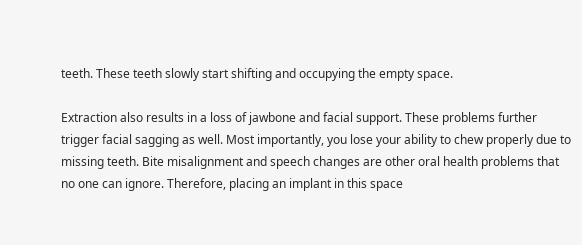teeth. These teeth slowly start shifting and occupying the empty space.

Extraction also results in a loss of jawbone and facial support. These problems further trigger facial sagging as well. Most importantly, you lose your ability to chew properly due to missing teeth. Bite misalignment and speech changes are other oral health problems that no one can ignore. Therefore, placing an implant in this space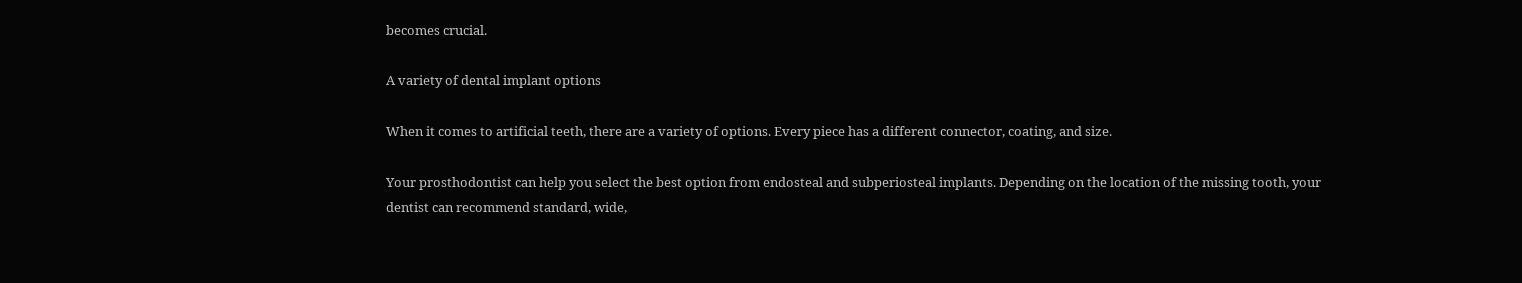becomes crucial.

A variety of dental implant options

When it comes to artificial teeth, there are a variety of options. Every piece has a different connector, coating, and size.

Your prosthodontist can help you select the best option from endosteal and subperiosteal implants. Depending on the location of the missing tooth, your dentist can recommend standard, wide,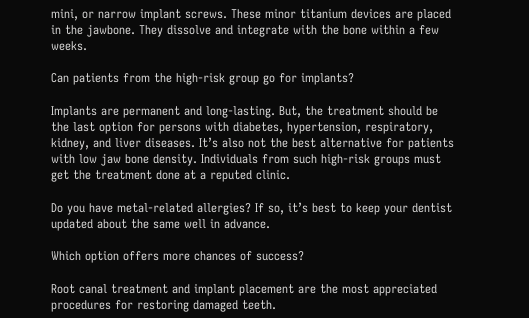mini, or narrow implant screws. These minor titanium devices are placed in the jawbone. They dissolve and integrate with the bone within a few weeks.

Can patients from the high-risk group go for implants?

Implants are permanent and long-lasting. But, the treatment should be the last option for persons with diabetes, hypertension, respiratory, kidney, and liver diseases. It’s also not the best alternative for patients with low jaw bone density. Individuals from such high-risk groups must get the treatment done at a reputed clinic.

Do you have metal-related allergies? If so, it’s best to keep your dentist updated about the same well in advance.

Which option offers more chances of success?

Root canal treatment and implant placement are the most appreciated procedures for restoring damaged teeth.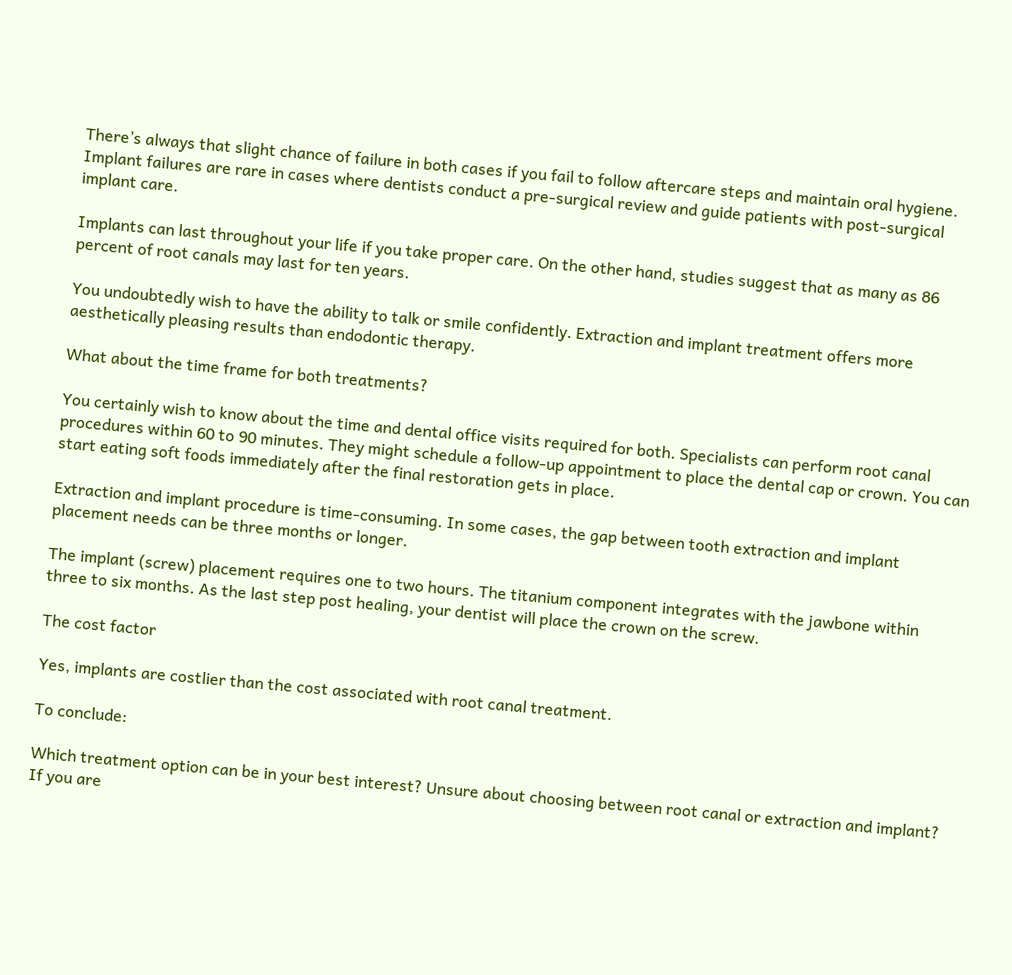There’s always that slight chance of failure in both cases if you fail to follow aftercare steps and maintain oral hygiene. Implant failures are rare in cases where dentists conduct a pre-surgical review and guide patients with post-surgical implant care.

Implants can last throughout your life if you take proper care. On the other hand, studies suggest that as many as 86 percent of root canals may last for ten years.

You undoubtedly wish to have the ability to talk or smile confidently. Extraction and implant treatment offers more aesthetically pleasing results than endodontic therapy.

What about the time frame for both treatments?

You certainly wish to know about the time and dental office visits required for both. Specialists can perform root canal procedures within 60 to 90 minutes. They might schedule a follow-up appointment to place the dental cap or crown. You can start eating soft foods immediately after the final restoration gets in place.

Extraction and implant procedure is time-consuming. In some cases, the gap between tooth extraction and implant placement needs can be three months or longer.

The implant (screw) placement requires one to two hours. The titanium component integrates with the jawbone within three to six months. As the last step post healing, your dentist will place the crown on the screw.

The cost factor

Yes, implants are costlier than the cost associated with root canal treatment.

To conclude:

Which treatment option can be in your best interest? Unsure about choosing between root canal or extraction and implant? If you are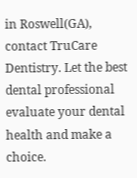in Roswell(GA), contact TruCare Dentistry. Let the best dental professional evaluate your dental health and make a choice.